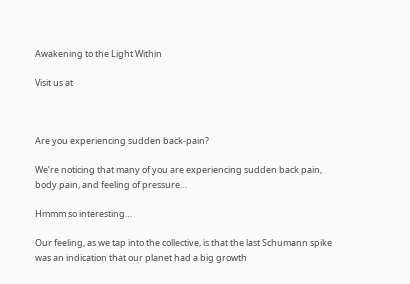Awakening to the Light Within

Visit us at



Are you experiencing sudden back-pain?

We’re noticing that many of you are experiencing sudden back pain, body pain, and feeling of pressure…

Hmmm so interesting…

Our feeling, as we tap into the collective, is that the last Schumann spike was an indication that our planet had a big growth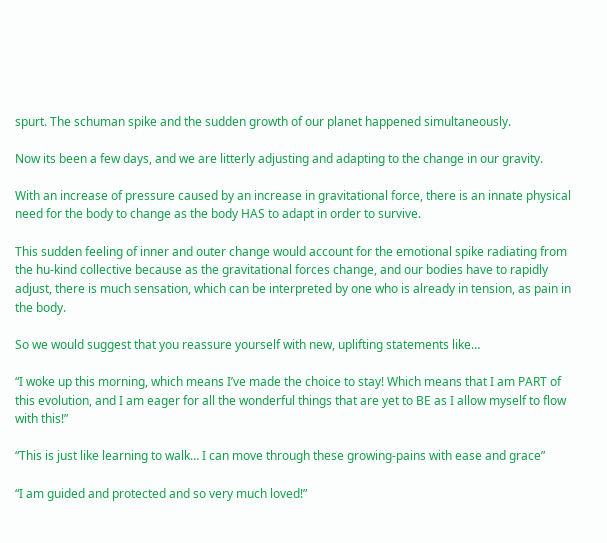spurt. The schuman spike and the sudden growth of our planet happened simultaneously.

Now its been a few days, and we are litterly adjusting and adapting to the change in our gravity.

With an increase of pressure caused by an increase in gravitational force, there is an innate physical need for the body to change as the body HAS to adapt in order to survive.

This sudden feeling of inner and outer change would account for the emotional spike radiating from the hu-kind collective because as the gravitational forces change, and our bodies have to rapidly adjust, there is much sensation, which can be interpreted by one who is already in tension, as pain in the body.

So we would suggest that you reassure yourself with new, uplifting statements like…

“I woke up this morning, which means I’ve made the choice to stay! Which means that I am PART of this evolution, and I am eager for all the wonderful things that are yet to BE as I allow myself to flow with this!”

“This is just like learning to walk… I can move through these growing-pains with ease and grace”

“I am guided and protected and so very much loved!”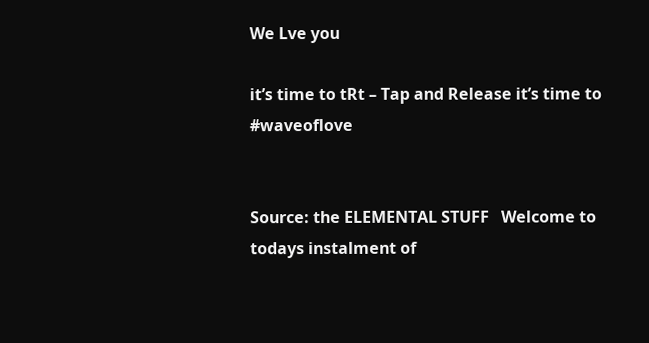We Lve you

it’s time to tRt – Tap and Release it’s time to #waveoflove


Source: the ELEMENTAL STUFF   Welcome to todays instalment of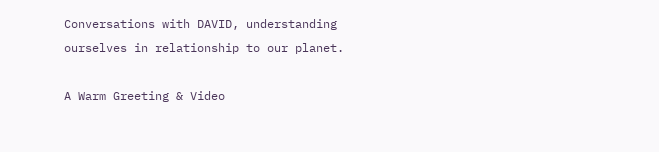Conversations with DAVID, understanding ourselves in relationship to our planet.

A Warm Greeting & Video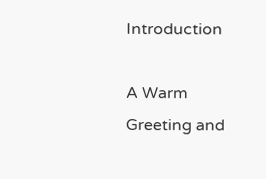Introduction

A Warm Greeting and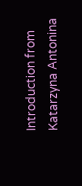Introduction from Katarzyna Antonina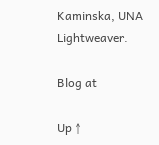Kaminska, UNA Lightweaver.

Blog at

Up ↑